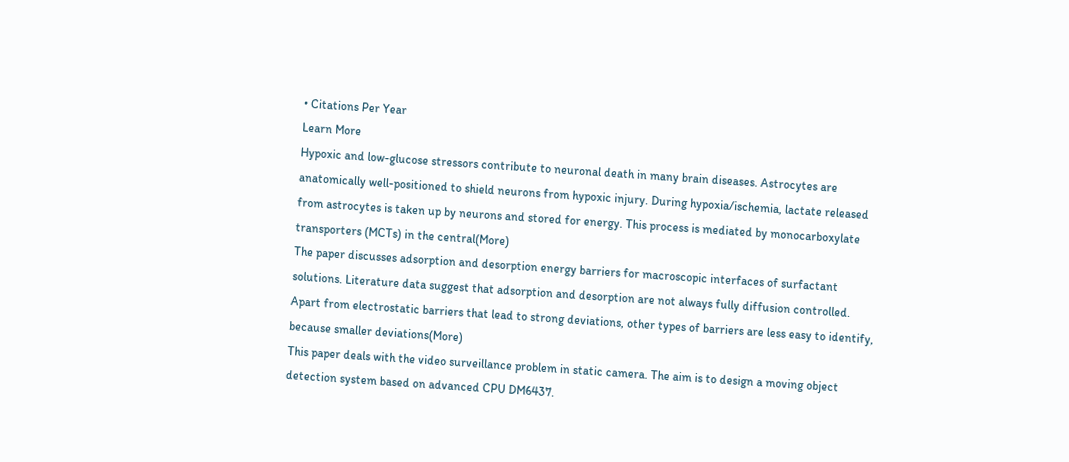• Citations Per Year
Learn More
Hypoxic and low-glucose stressors contribute to neuronal death in many brain diseases. Astrocytes are anatomically well-positioned to shield neurons from hypoxic injury. During hypoxia/ischemia, lactate released from astrocytes is taken up by neurons and stored for energy. This process is mediated by monocarboxylate transporters (MCTs) in the central(More)
The paper discusses adsorption and desorption energy barriers for macroscopic interfaces of surfactant solutions. Literature data suggest that adsorption and desorption are not always fully diffusion controlled. Apart from electrostatic barriers that lead to strong deviations, other types of barriers are less easy to identify, because smaller deviations(More)
This paper deals with the video surveillance problem in static camera. The aim is to design a moving object detection system based on advanced CPU DM6437.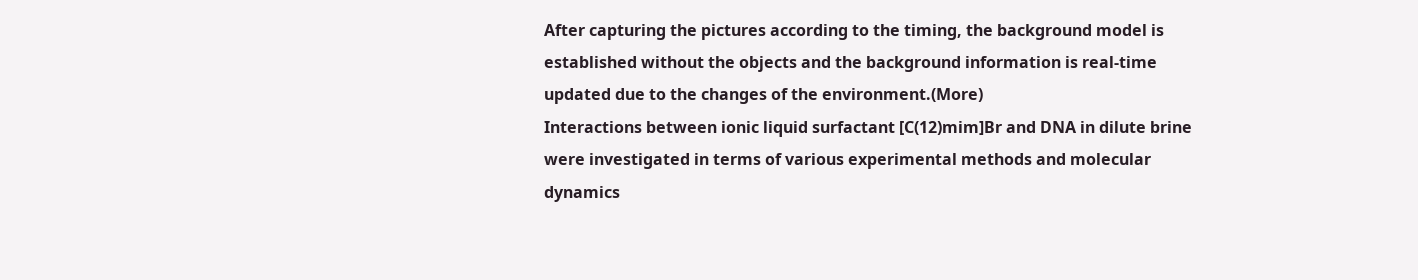After capturing the pictures according to the timing, the background model is established without the objects and the background information is real-time updated due to the changes of the environment.(More)
Interactions between ionic liquid surfactant [C(12)mim]Br and DNA in dilute brine were investigated in terms of various experimental methods and molecular dynamics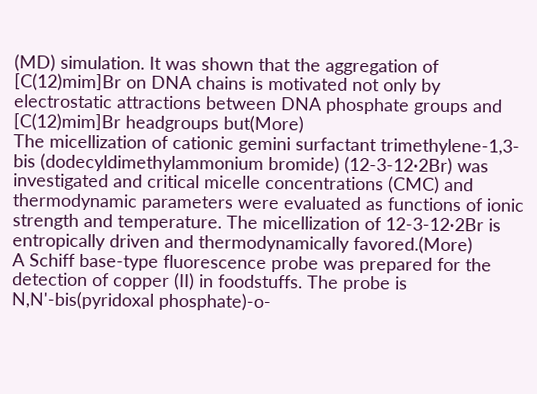(MD) simulation. It was shown that the aggregation of [C(12)mim]Br on DNA chains is motivated not only by electrostatic attractions between DNA phosphate groups and [C(12)mim]Br headgroups but(More)
The micellization of cationic gemini surfactant trimethylene-1,3-bis (dodecyldimethylammonium bromide) (12-3-12·2Br) was investigated and critical micelle concentrations (CMC) and thermodynamic parameters were evaluated as functions of ionic strength and temperature. The micellization of 12-3-12·2Br is entropically driven and thermodynamically favored.(More)
A Schiff base-type fluorescence probe was prepared for the detection of copper (II) in foodstuffs. The probe is N,N'-bis(pyridoxal phosphate)-o-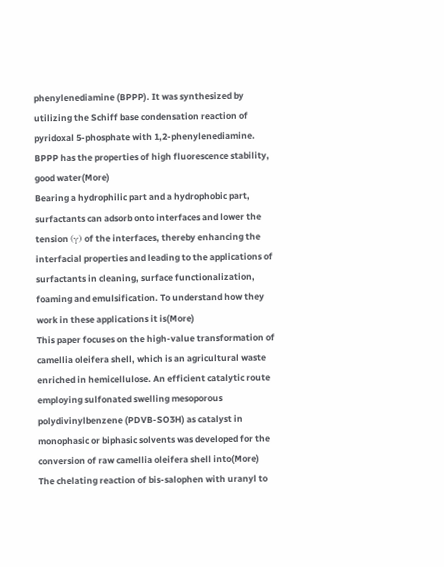phenylenediamine (BPPP). It was synthesized by utilizing the Schiff base condensation reaction of pyridoxal 5-phosphate with 1,2-phenylenediamine. BPPP has the properties of high fluorescence stability, good water(More)
Bearing a hydrophilic part and a hydrophobic part, surfactants can adsorb onto interfaces and lower the tension (γ) of the interfaces, thereby enhancing the interfacial properties and leading to the applications of surfactants in cleaning, surface functionalization, foaming and emulsification. To understand how they work in these applications it is(More)
This paper focuses on the high-value transformation of camellia oleifera shell, which is an agricultural waste enriched in hemicellulose. An efficient catalytic route employing sulfonated swelling mesoporous polydivinylbenzene (PDVB-SO3H) as catalyst in monophasic or biphasic solvents was developed for the conversion of raw camellia oleifera shell into(More)
The chelating reaction of bis-salophen with uranyl to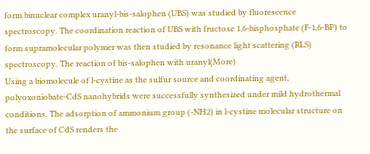form binuclear complex uranyl-bis-salophen (UBS) was studied by fluorescence spectroscopy. The coordination reaction of UBS with fructose 1,6-bisphosphate (F-1,6-BP) to form supramolecular polymer was then studied by resonance light scattering (RLS) spectroscopy. The reaction of bis-salophen with uranyl(More)
Using a biomolecule of l-cystine as the sulfur source and coordinating agent, polyoxoniobate-CdS nanohybrids were successfully synthesized under mild hydrothermal conditions. The adsorption of ammonium group (-NH2) in l-cystine molecular structure on the surface of CdS renders the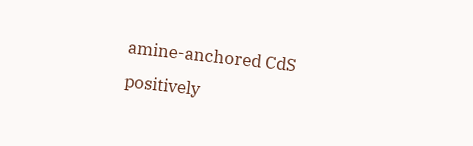amine-anchored CdS positively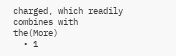charged, which readily combines with the(More)
  • 1